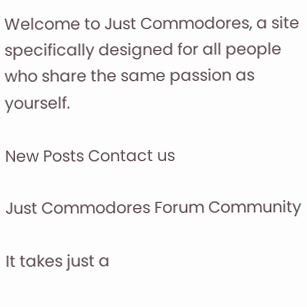Welcome to Just Commodores, a site specifically designed for all people who share the same passion as yourself.

New Posts Contact us

Just Commodores Forum Community

It takes just a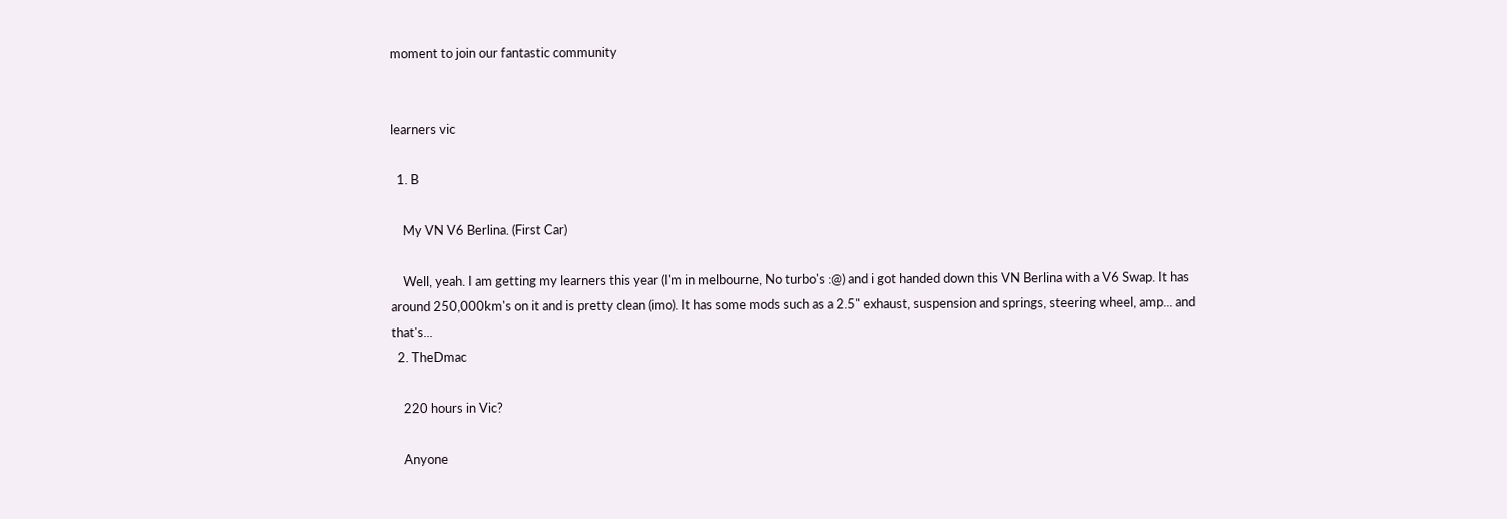moment to join our fantastic community


learners vic

  1. B

    My VN V6 Berlina. (First Car)

    Well, yeah. I am getting my learners this year (I'm in melbourne, No turbo's :@) and i got handed down this VN Berlina with a V6 Swap. It has around 250,000km's on it and is pretty clean (imo). It has some mods such as a 2.5" exhaust, suspension and springs, steering wheel, amp... and that's...
  2. TheDmac

    220 hours in Vic?

    Anyone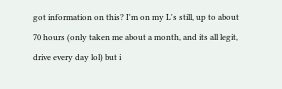got information on this? I'm on my L's still, up to about 70 hours (only taken me about a month, and its all legit, drive every day lol) but i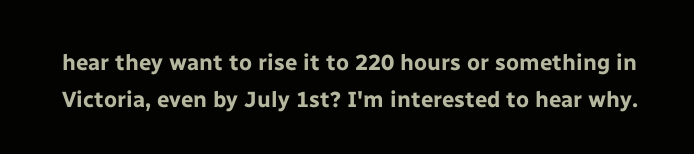hear they want to rise it to 220 hours or something in Victoria, even by July 1st? I'm interested to hear why.